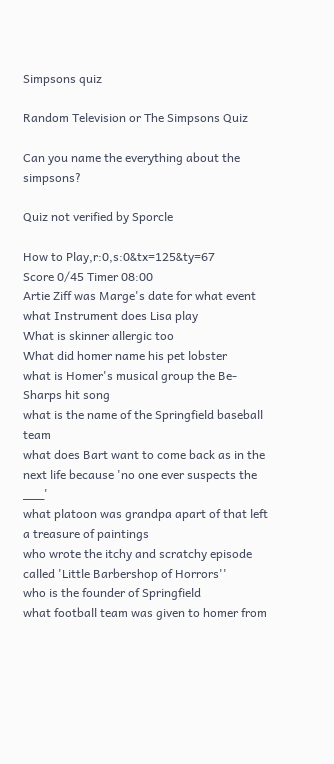Simpsons quiz

Random Television or The Simpsons Quiz

Can you name the everything about the simpsons?

Quiz not verified by Sporcle

How to Play,r:0,s:0&tx=125&ty=67
Score 0/45 Timer 08:00
Artie Ziff was Marge's date for what event
what Instrument does Lisa play
What is skinner allergic too
What did homer name his pet lobster
what is Homer's musical group the Be-Sharps hit song
what is the name of the Springfield baseball team
what does Bart want to come back as in the next life because 'no one ever suspects the ___'
what platoon was grandpa apart of that left a treasure of paintings
who wrote the itchy and scratchy episode called 'Little Barbershop of Horrors''
who is the founder of Springfield
what football team was given to homer from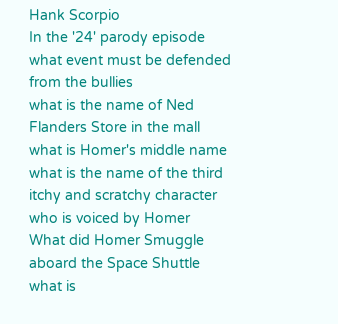Hank Scorpio
In the '24' parody episode what event must be defended from the bullies
what is the name of Ned Flanders Store in the mall
what is Homer's middle name
what is the name of the third itchy and scratchy character who is voiced by Homer
What did Homer Smuggle aboard the Space Shuttle
what is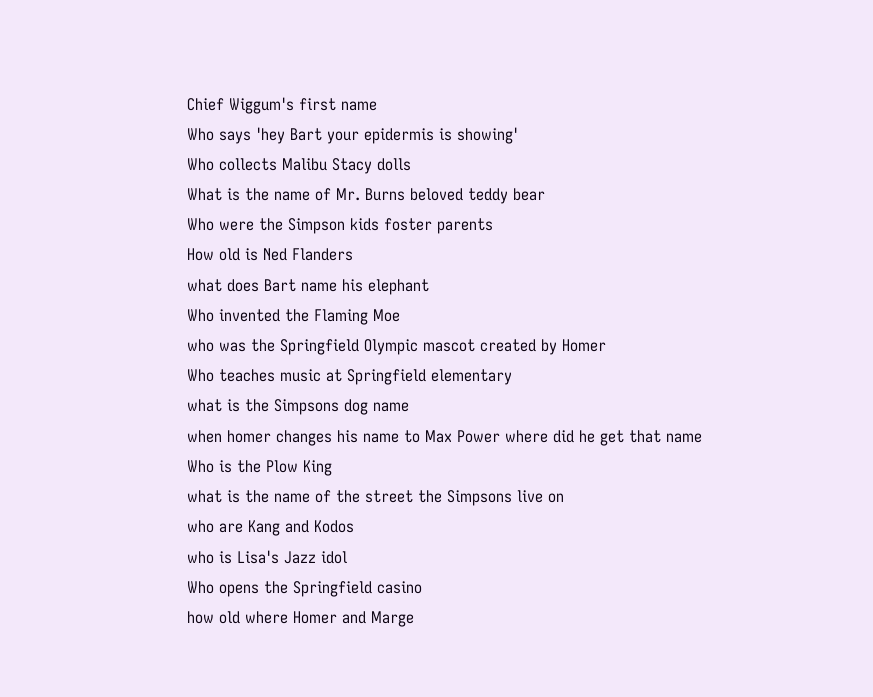Chief Wiggum's first name
Who says 'hey Bart your epidermis is showing'
Who collects Malibu Stacy dolls
What is the name of Mr. Burns beloved teddy bear
Who were the Simpson kids foster parents
How old is Ned Flanders
what does Bart name his elephant
Who invented the Flaming Moe
who was the Springfield Olympic mascot created by Homer
Who teaches music at Springfield elementary
what is the Simpsons dog name
when homer changes his name to Max Power where did he get that name
Who is the Plow King
what is the name of the street the Simpsons live on
who are Kang and Kodos
who is Lisa's Jazz idol
Who opens the Springfield casino
how old where Homer and Marge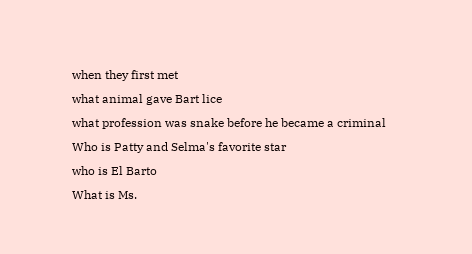when they first met
what animal gave Bart lice
what profession was snake before he became a criminal
Who is Patty and Selma's favorite star
who is El Barto
What is Ms.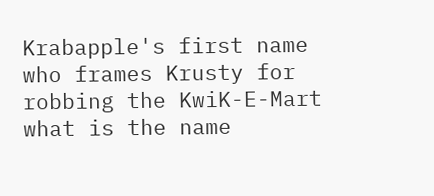Krabapple's first name
who frames Krusty for robbing the KwiK-E-Mart
what is the name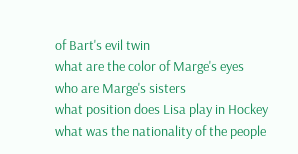of Bart's evil twin
what are the color of Marge's eyes
who are Marge's sisters
what position does Lisa play in Hockey
what was the nationality of the people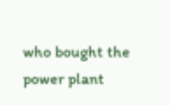who bought the power plant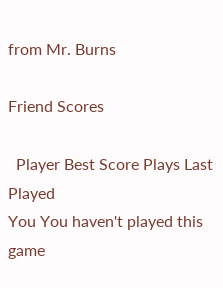from Mr. Burns

Friend Scores

  Player Best Score Plays Last Played
You You haven't played this game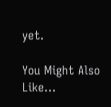yet.

You Might Also Like...